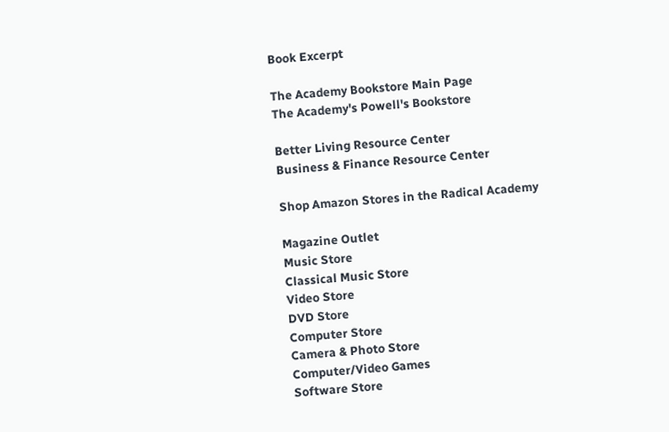Book Excerpt

The Academy Bookstore Main Page
The Academy's Powell's Bookstore

Better Living Resource Center
Business & Finance Resource Center

Shop Amazon Stores in the Radical Academy

Magazine Outlet
Music Store
Classical Music Store
Video Store
DVD Store
Computer Store
Camera & Photo Store
Computer/Video Games
Software Store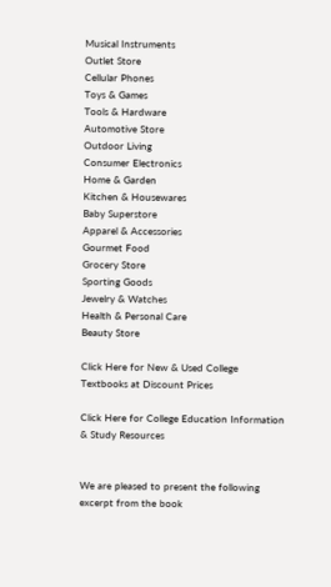Musical Instruments
Outlet Store
Cellular Phones
Toys & Games
Tools & Hardware
Automotive Store
Outdoor Living
Consumer Electronics
Home & Garden
Kitchen & Housewares
Baby Superstore
Apparel & Accessories
Gourmet Food
Grocery Store
Sporting Goods
Jewelry & Watches
Health & Personal Care
Beauty Store

Click Here for New & Used College Textbooks at Discount Prices

Click Here for College Education Information & Study Resources


We are pleased to present the following excerpt from the book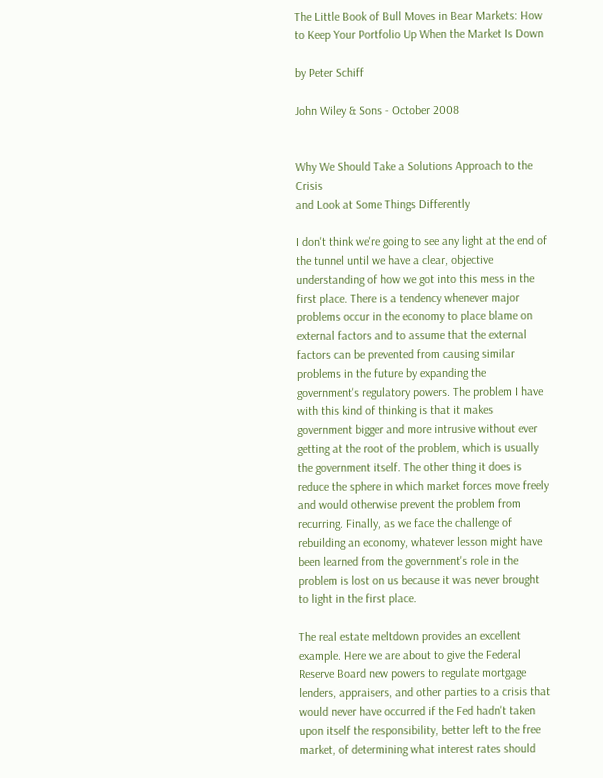The Little Book of Bull Moves in Bear Markets: How to Keep Your Portfolio Up When the Market Is Down

by Peter Schiff

John Wiley & Sons - October 2008


Why We Should Take a Solutions Approach to the Crisis
and Look at Some Things Differently

I don't think we're going to see any light at the end of the tunnel until we have a clear, objective understanding of how we got into this mess in the first place. There is a tendency whenever major problems occur in the economy to place blame on external factors and to assume that the external factors can be prevented from causing similar problems in the future by expanding the government's regulatory powers. The problem I have with this kind of thinking is that it makes government bigger and more intrusive without ever getting at the root of the problem, which is usually the government itself. The other thing it does is reduce the sphere in which market forces move freely and would otherwise prevent the problem from recurring. Finally, as we face the challenge of rebuilding an economy, whatever lesson might have been learned from the government's role in the problem is lost on us because it was never brought to light in the first place.

The real estate meltdown provides an excellent example. Here we are about to give the Federal Reserve Board new powers to regulate mortgage lenders, appraisers, and other parties to a crisis that would never have occurred if the Fed hadn't taken upon itself the responsibility, better left to the free market, of determining what interest rates should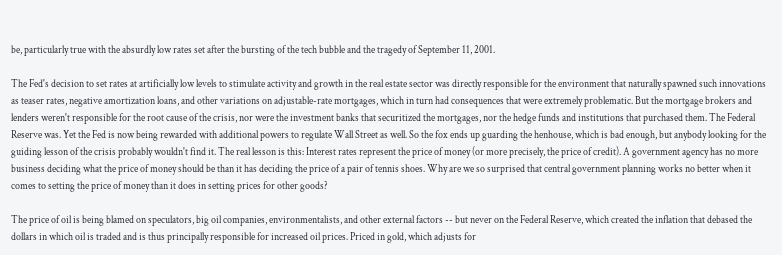be, particularly true with the absurdly low rates set after the bursting of the tech bubble and the tragedy of September 11, 2001.

The Fed's decision to set rates at artificially low levels to stimulate activity and growth in the real estate sector was directly responsible for the environment that naturally spawned such innovations as teaser rates, negative amortization loans, and other variations on adjustable-rate mortgages, which in turn had consequences that were extremely problematic. But the mortgage brokers and lenders weren't responsible for the root cause of the crisis, nor were the investment banks that securitized the mortgages, nor the hedge funds and institutions that purchased them. The Federal Reserve was. Yet the Fed is now being rewarded with additional powers to regulate Wall Street as well. So the fox ends up guarding the henhouse, which is bad enough, but anybody looking for the guiding lesson of the crisis probably wouldn't find it. The real lesson is this: Interest rates represent the price of money (or more precisely, the price of credit). A government agency has no more business deciding what the price of money should be than it has deciding the price of a pair of tennis shoes. Why are we so surprised that central government planning works no better when it comes to setting the price of money than it does in setting prices for other goods?

The price of oil is being blamed on speculators, big oil companies, environmentalists, and other external factors -- but never on the Federal Reserve, which created the inflation that debased the dollars in which oil is traded and is thus principally responsible for increased oil prices. Priced in gold, which adjusts for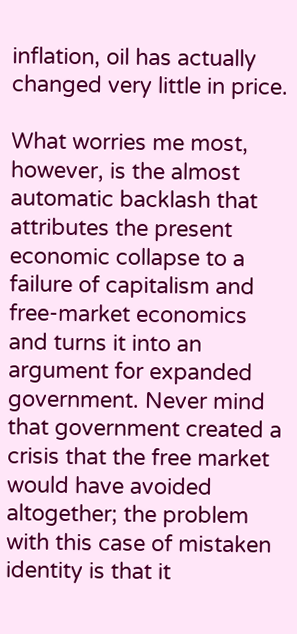inflation, oil has actually changed very little in price.

What worries me most, however, is the almost automatic backlash that attributes the present economic collapse to a failure of capitalism and free-market economics and turns it into an argument for expanded government. Never mind that government created a crisis that the free market would have avoided altogether; the problem with this case of mistaken identity is that it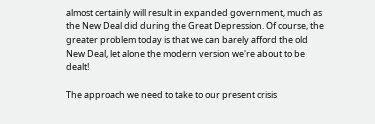almost certainly will result in expanded government, much as the New Deal did during the Great Depression. Of course, the greater problem today is that we can barely afford the old New Deal, let alone the modern version we're about to be dealt!

The approach we need to take to our present crisis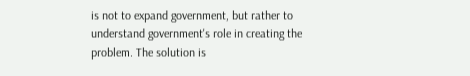is not to expand government, but rather to understand government's role in creating the problem. The solution is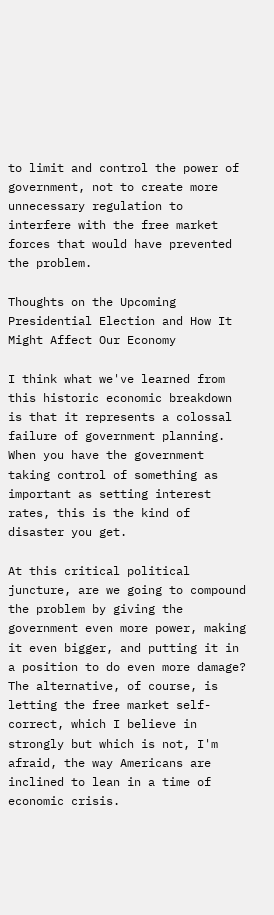to limit and control the power of government, not to create more unnecessary regulation to interfere with the free market forces that would have prevented the problem.

Thoughts on the Upcoming Presidential Election and How It Might Affect Our Economy

I think what we've learned from this historic economic breakdown is that it represents a colossal failure of government planning. When you have the government taking control of something as important as setting interest rates, this is the kind of disaster you get.

At this critical political juncture, are we going to compound the problem by giving the government even more power, making it even bigger, and putting it in a position to do even more damage? The alternative, of course, is letting the free market self-correct, which I believe in strongly but which is not, I'm afraid, the way Americans are inclined to lean in a time of economic crisis.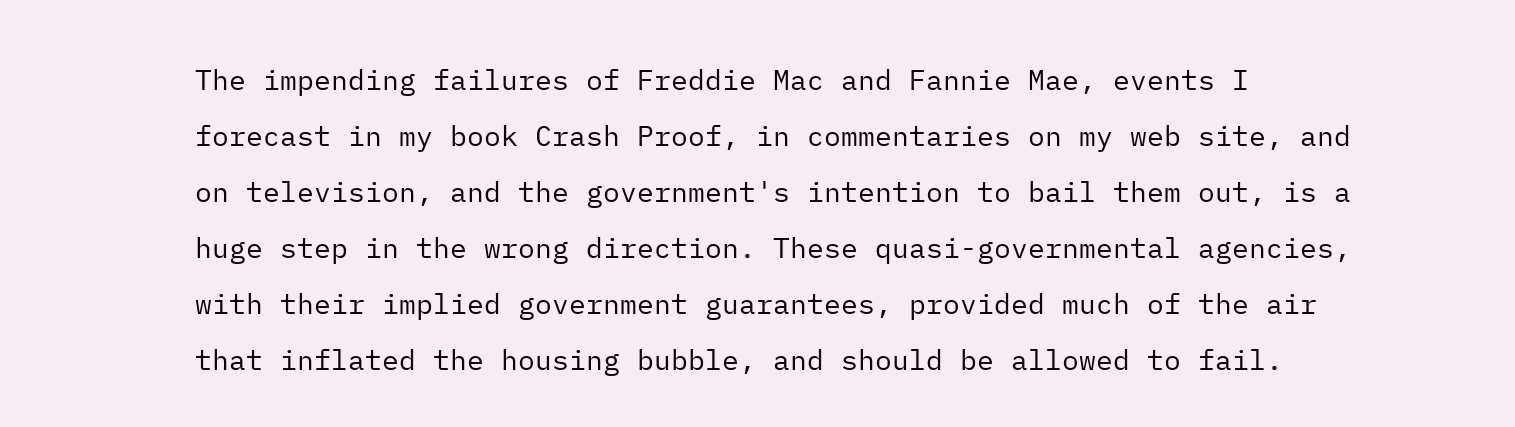The impending failures of Freddie Mac and Fannie Mae, events I forecast in my book Crash Proof, in commentaries on my web site, and on television, and the government's intention to bail them out, is a huge step in the wrong direction. These quasi-governmental agencies, with their implied government guarantees, provided much of the air that inflated the housing bubble, and should be allowed to fail.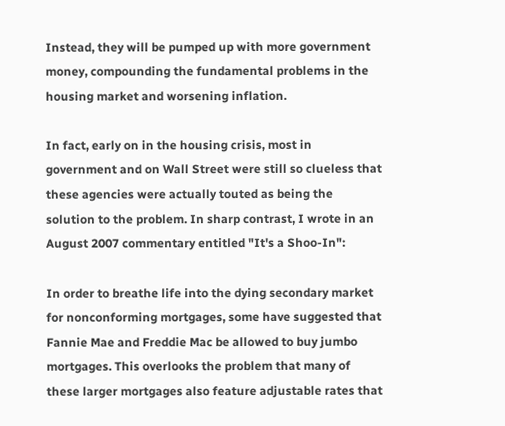Instead, they will be pumped up with more government money, compounding the fundamental problems in the housing market and worsening inflation.

In fact, early on in the housing crisis, most in government and on Wall Street were still so clueless that these agencies were actually touted as being the solution to the problem. In sharp contrast, I wrote in an August 2007 commentary entitled "It's a Shoo-In":

In order to breathe life into the dying secondary market for nonconforming mortgages, some have suggested that Fannie Mae and Freddie Mac be allowed to buy jumbo mortgages. This overlooks the problem that many of these larger mortgages also feature adjustable rates that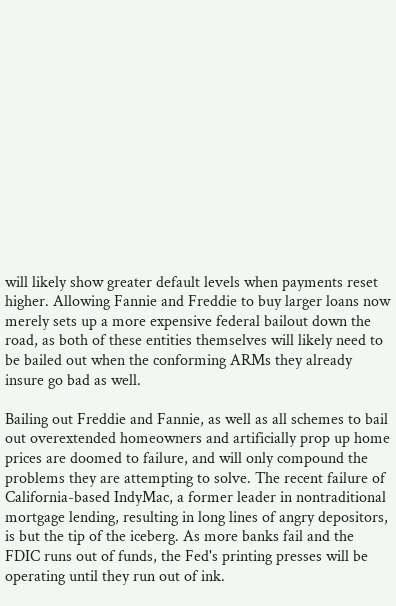will likely show greater default levels when payments reset higher. Allowing Fannie and Freddie to buy larger loans now merely sets up a more expensive federal bailout down the road, as both of these entities themselves will likely need to be bailed out when the conforming ARMs they already insure go bad as well.

Bailing out Freddie and Fannie, as well as all schemes to bail out overextended homeowners and artificially prop up home prices are doomed to failure, and will only compound the problems they are attempting to solve. The recent failure of California-based IndyMac, a former leader in nontraditional mortgage lending, resulting in long lines of angry depositors, is but the tip of the iceberg. As more banks fail and the FDIC runs out of funds, the Fed's printing presses will be operating until they run out of ink.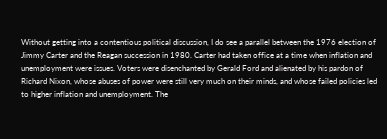Without getting into a contentious political discussion, I do see a parallel between the 1976 election of Jimmy Carter and the Reagan succession in 1980. Carter had taken office at a time when inflation and unemployment were issues. Voters were disenchanted by Gerald Ford and alienated by his pardon of Richard Nixon, whose abuses of power were still very much on their minds, and whose failed policies led to higher inflation and unemployment. The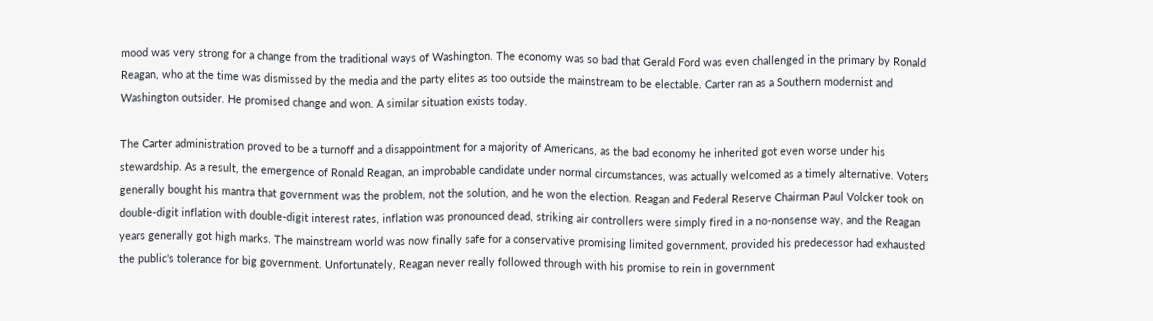mood was very strong for a change from the traditional ways of Washington. The economy was so bad that Gerald Ford was even challenged in the primary by Ronald Reagan, who at the time was dismissed by the media and the party elites as too outside the mainstream to be electable. Carter ran as a Southern modernist and Washington outsider. He promised change and won. A similar situation exists today.

The Carter administration proved to be a turnoff and a disappointment for a majority of Americans, as the bad economy he inherited got even worse under his stewardship. As a result, the emergence of Ronald Reagan, an improbable candidate under normal circumstances, was actually welcomed as a timely alternative. Voters generally bought his mantra that government was the problem, not the solution, and he won the election. Reagan and Federal Reserve Chairman Paul Volcker took on double-digit inflation with double-digit interest rates, inflation was pronounced dead, striking air controllers were simply fired in a no-nonsense way, and the Reagan years generally got high marks. The mainstream world was now finally safe for a conservative promising limited government, provided his predecessor had exhausted the public's tolerance for big government. Unfortunately, Reagan never really followed through with his promise to rein in government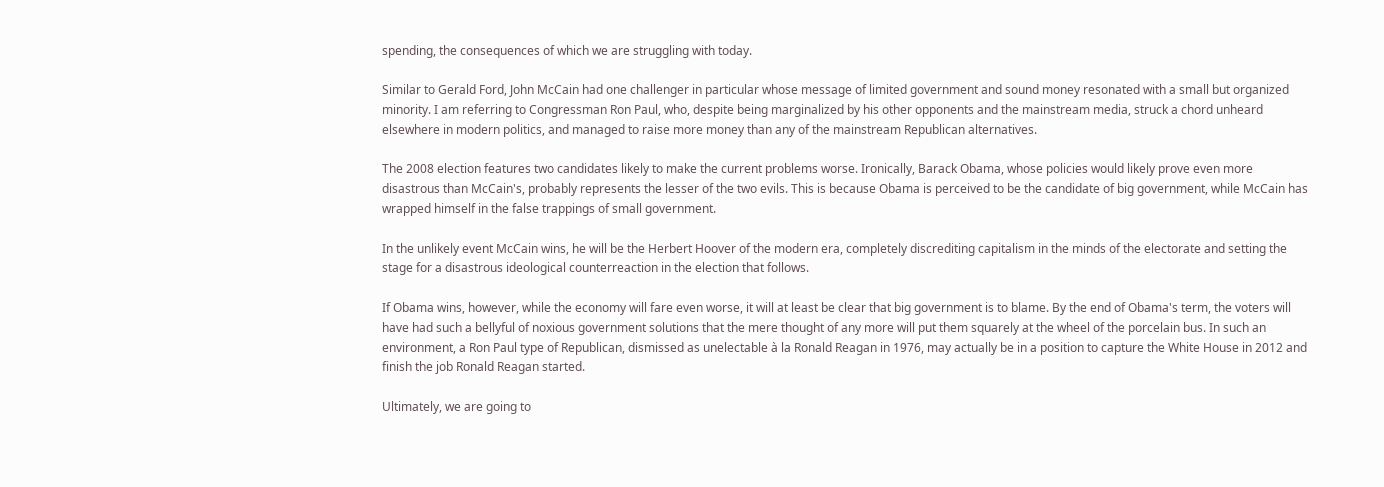spending, the consequences of which we are struggling with today.

Similar to Gerald Ford, John McCain had one challenger in particular whose message of limited government and sound money resonated with a small but organized minority. I am referring to Congressman Ron Paul, who, despite being marginalized by his other opponents and the mainstream media, struck a chord unheard elsewhere in modern politics, and managed to raise more money than any of the mainstream Republican alternatives.

The 2008 election features two candidates likely to make the current problems worse. Ironically, Barack Obama, whose policies would likely prove even more disastrous than McCain's, probably represents the lesser of the two evils. This is because Obama is perceived to be the candidate of big government, while McCain has wrapped himself in the false trappings of small government.

In the unlikely event McCain wins, he will be the Herbert Hoover of the modern era, completely discrediting capitalism in the minds of the electorate and setting the stage for a disastrous ideological counterreaction in the election that follows.

If Obama wins, however, while the economy will fare even worse, it will at least be clear that big government is to blame. By the end of Obama's term, the voters will have had such a bellyful of noxious government solutions that the mere thought of any more will put them squarely at the wheel of the porcelain bus. In such an environment, a Ron Paul type of Republican, dismissed as unelectable à la Ronald Reagan in 1976, may actually be in a position to capture the White House in 2012 and finish the job Ronald Reagan started.

Ultimately, we are going to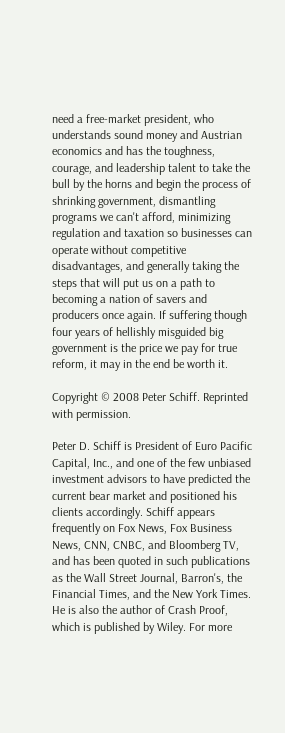need a free-market president, who understands sound money and Austrian economics and has the toughness, courage, and leadership talent to take the bull by the horns and begin the process of shrinking government, dismantling programs we can't afford, minimizing regulation and taxation so businesses can operate without competitive disadvantages, and generally taking the steps that will put us on a path to becoming a nation of savers and producers once again. If suffering though four years of hellishly misguided big government is the price we pay for true reform, it may in the end be worth it.

Copyright © 2008 Peter Schiff. Reprinted with permission.

Peter D. Schiff is President of Euro Pacific Capital, Inc., and one of the few unbiased investment advisors to have predicted the current bear market and positioned his clients accordingly. Schiff appears frequently on Fox News, Fox Business News, CNN, CNBC, and Bloomberg TV, and has been quoted in such publications as the Wall Street Journal, Barron's, the Financial Times, and the New York Times. He is also the author of Crash Proof, which is published by Wiley. For more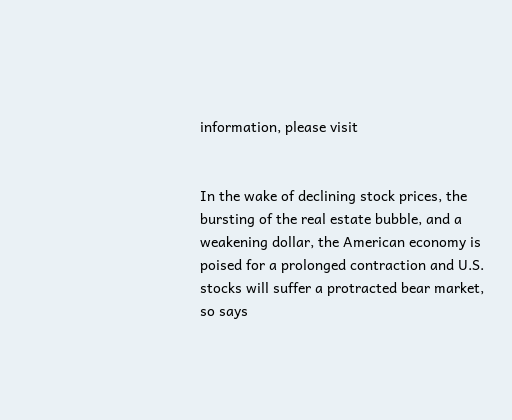information, please visit


In the wake of declining stock prices, the bursting of the real estate bubble, and a weakening dollar, the American economy is poised for a prolonged contraction and U.S. stocks will suffer a protracted bear market, so says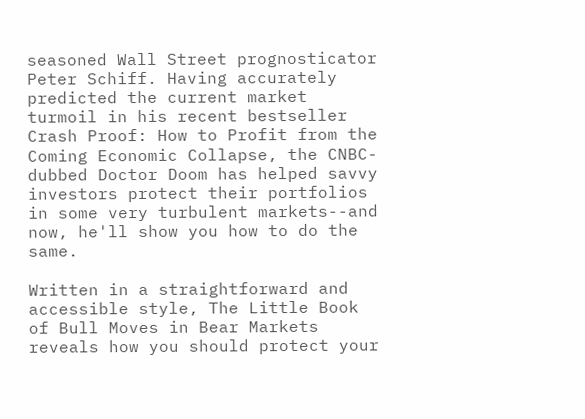seasoned Wall Street prognosticator Peter Schiff. Having accurately predicted the current market turmoil in his recent bestseller Crash Proof: How to Profit from the Coming Economic Collapse, the CNBC-dubbed Doctor Doom has helped savvy investors protect their portfolios in some very turbulent markets--and now, he'll show you how to do the same.

Written in a straightforward and accessible style, The Little Book of Bull Moves in Bear Markets reveals how you should protect your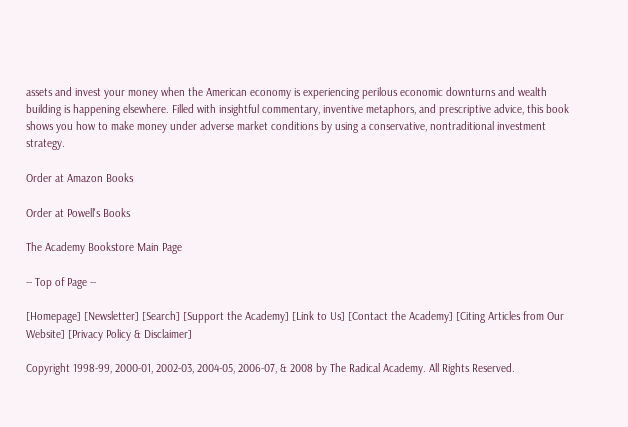assets and invest your money when the American economy is experiencing perilous economic downturns and wealth building is happening elsewhere. Filled with insightful commentary, inventive metaphors, and prescriptive advice, this book shows you how to make money under adverse market conditions by using a conservative, nontraditional investment strategy.

Order at Amazon Books

Order at Powell's Books

The Academy Bookstore Main Page

-- Top of Page --

[Homepage] [Newsletter] [Search] [Support the Academy] [Link to Us] [Contact the Academy] [Citing Articles from Our Website] [Privacy Policy & Disclaimer]

Copyright 1998-99, 2000-01, 2002-03, 2004-05, 2006-07, & 2008 by The Radical Academy. All Rights Reserved.